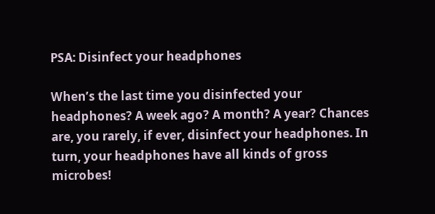PSA: Disinfect your headphones

When’s the last time you disinfected your headphones? A week ago? A month? A year? Chances are, you rarely, if ever, disinfect your headphones. In turn, your headphones have all kinds of gross microbes!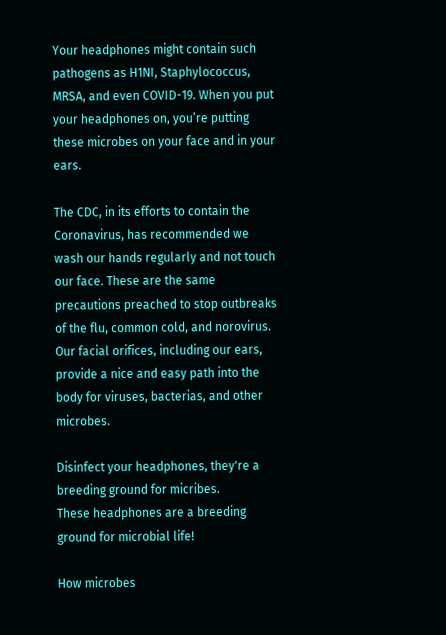Your headphones might contain such pathogens as H1NI, Staphylococcus, MRSA, and even COVID-19. When you put your headphones on, you’re putting these microbes on your face and in your ears.

The CDC, in its efforts to contain the Coronavirus, has recommended we wash our hands regularly and not touch our face. These are the same precautions preached to stop outbreaks of the flu, common cold, and norovirus. Our facial orifices, including our ears, provide a nice and easy path into the body for viruses, bacterias, and other microbes.

Disinfect your headphones, they're a breeding ground for micribes.
These headphones are a breeding ground for microbial life!

How microbes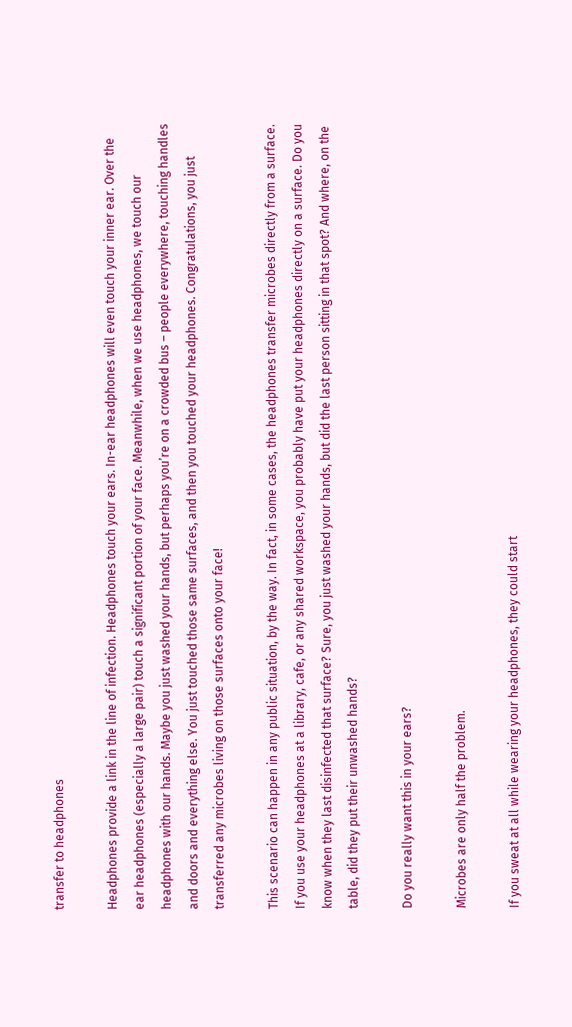transfer to headphones

Headphones provide a link in the line of infection. Headphones touch your ears. In-ear headphones will even touch your inner ear. Over the ear headphones (especially a large pair) touch a significant portion of your face. Meanwhile, when we use headphones, we touch our headphones with our hands. Maybe you just washed your hands, but perhaps you’re on a crowded bus – people everywhere, touching handles and doors and everything else. You just touched those same surfaces, and then you touched your headphones. Congratulations, you just transferred any microbes living on those surfaces onto your face!

This scenario can happen in any public situation, by the way. In fact, in some cases, the headphones transfer microbes directly from a surface. If you use your headphones at a library, cafe, or any shared workspace, you probably have put your headphones directly on a surface. Do you know when they last disinfected that surface? Sure, you just washed your hands, but did the last person sitting in that spot? And where, on the table, did they put their unwashed hands?

Do you really want this in your ears?

Microbes are only half the problem.

If you sweat at all while wearing your headphones, they could start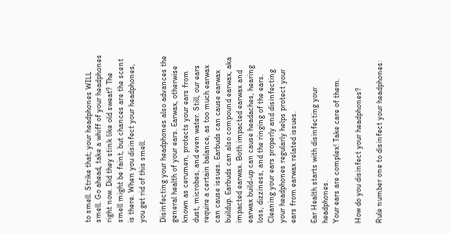to smell. Strike that; your headphones WILL smell. Go ahead, take a whiff of your headphones right now. Did they stink like old sweat? The smell might be faint, but chances are the scent is there. When you disinfect your headphones, you get rid of this smell.

Disinfecting your headphones also advances the general health of your ears. Earwax, otherwise known as cerumen, protects your ears from dust, microbes, and even water. Still, our ears require a certain balance, as too much earwax can cause issues. Earbuds can cause earwax buildup. Earbuds can also compound earwax, aka impacted earwax. Both impacted earwax and earwax build-up can cause headaches, hearing loss, dizziness, and the ringing of the ears. Cleaning your ears properly and disinfecting your headphones regularly helps protect your ears from earwax related issues.

Ear Health starts with disinfecting your headphones.
Your ears are complex! Take care of them.

How do you disinfect your headphones?

Rule number one to disinfect your headphones: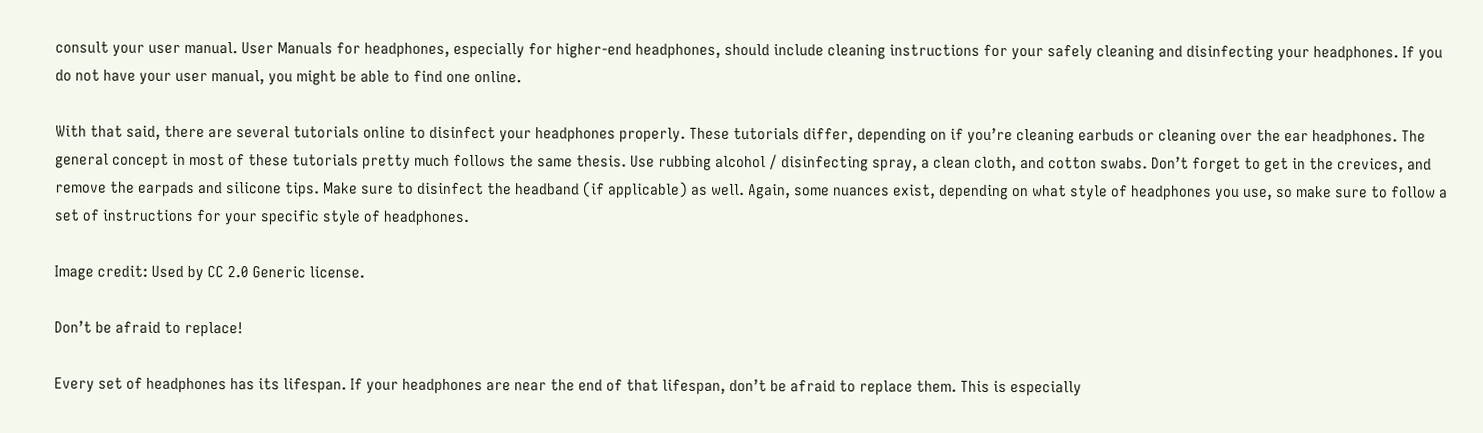consult your user manual. User Manuals for headphones, especially for higher-end headphones, should include cleaning instructions for your safely cleaning and disinfecting your headphones. If you do not have your user manual, you might be able to find one online.

With that said, there are several tutorials online to disinfect your headphones properly. These tutorials differ, depending on if you’re cleaning earbuds or cleaning over the ear headphones. The general concept in most of these tutorials pretty much follows the same thesis. Use rubbing alcohol / disinfecting spray, a clean cloth, and cotton swabs. Don’t forget to get in the crevices, and remove the earpads and silicone tips. Make sure to disinfect the headband (if applicable) as well. Again, some nuances exist, depending on what style of headphones you use, so make sure to follow a set of instructions for your specific style of headphones.

Image credit: Used by CC 2.0 Generic license.

Don’t be afraid to replace!

Every set of headphones has its lifespan. If your headphones are near the end of that lifespan, don’t be afraid to replace them. This is especially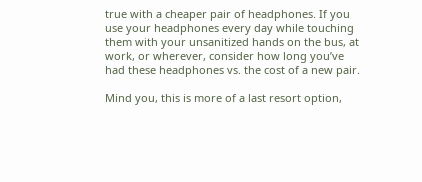true with a cheaper pair of headphones. If you use your headphones every day while touching them with your unsanitized hands on the bus, at work, or wherever, consider how long you’ve had these headphones vs. the cost of a new pair.

Mind you, this is more of a last resort option,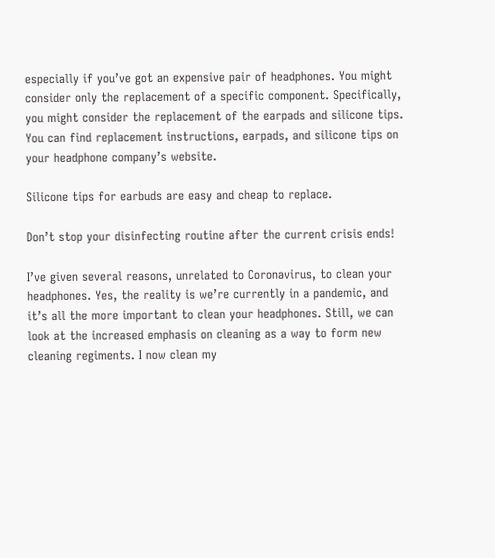especially if you’ve got an expensive pair of headphones. You might consider only the replacement of a specific component. Specifically, you might consider the replacement of the earpads and silicone tips. You can find replacement instructions, earpads, and silicone tips on your headphone company’s website.

Silicone tips for earbuds are easy and cheap to replace.

Don’t stop your disinfecting routine after the current crisis ends!

I’ve given several reasons, unrelated to Coronavirus, to clean your headphones. Yes, the reality is we’re currently in a pandemic, and it’s all the more important to clean your headphones. Still, we can look at the increased emphasis on cleaning as a way to form new cleaning regiments. I now clean my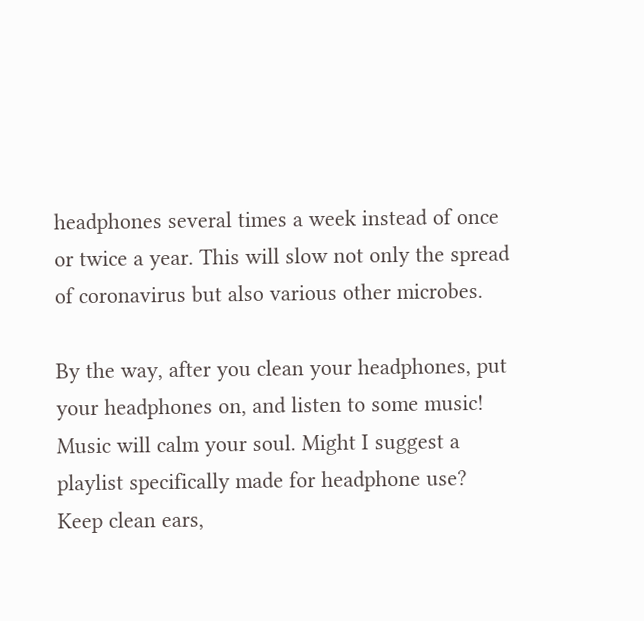headphones several times a week instead of once or twice a year. This will slow not only the spread of coronavirus but also various other microbes.

By the way, after you clean your headphones, put your headphones on, and listen to some music! Music will calm your soul. Might I suggest a playlist specifically made for headphone use? Keep clean ears,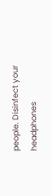people. Disinfect your headphones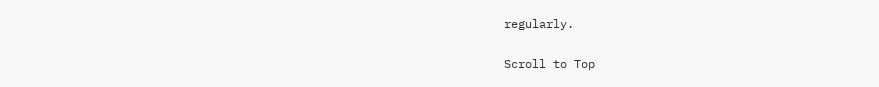regularly.

Scroll to Top